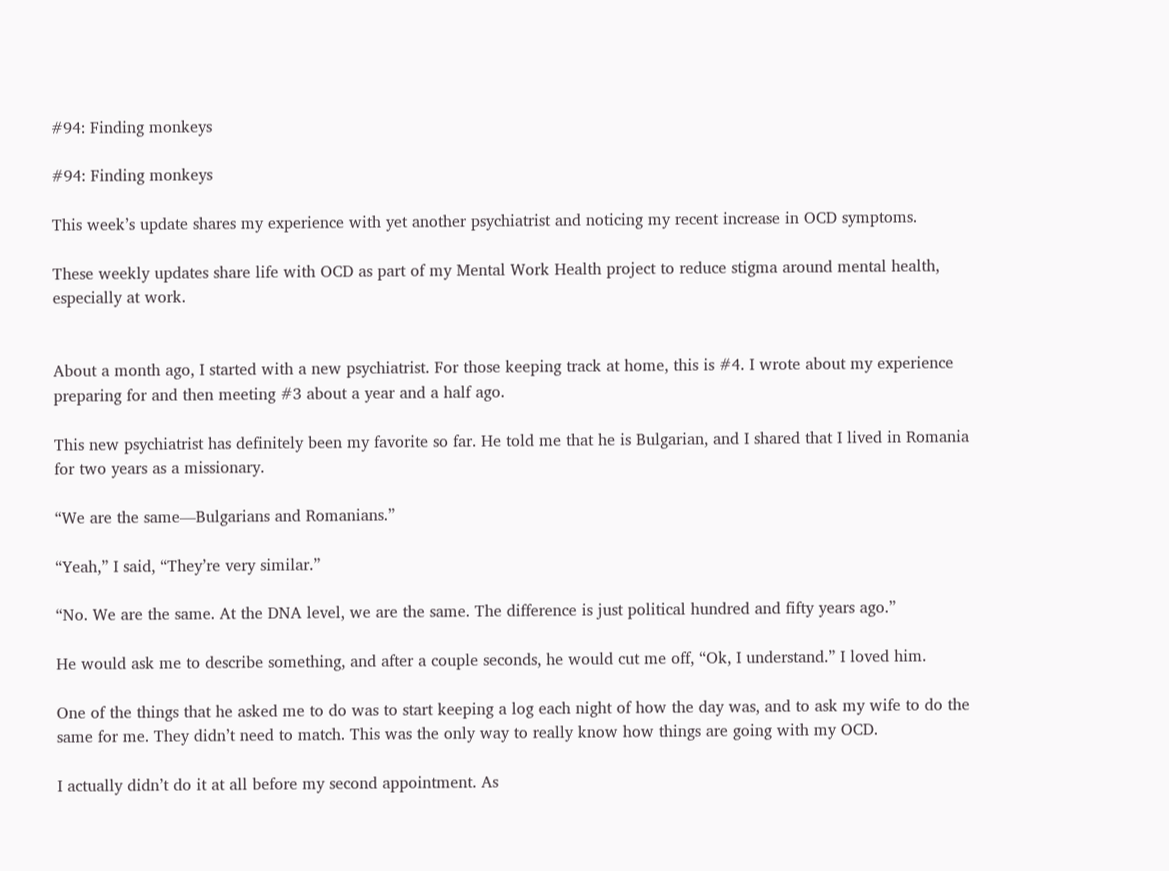#94: Finding monkeys

#94: Finding monkeys

This week’s update shares my experience with yet another psychiatrist and noticing my recent increase in OCD symptoms.

These weekly updates share life with OCD as part of my Mental Work Health project to reduce stigma around mental health, especially at work.


About a month ago, I started with a new psychiatrist. For those keeping track at home, this is #4. I wrote about my experience preparing for and then meeting #3 about a year and a half ago.

This new psychiatrist has definitely been my favorite so far. He told me that he is Bulgarian, and I shared that I lived in Romania for two years as a missionary.

“We are the same—Bulgarians and Romanians.”

“Yeah,” I said, “They’re very similar.”

“No. We are the same. At the DNA level, we are the same. The difference is just political hundred and fifty years ago.”

He would ask me to describe something, and after a couple seconds, he would cut me off, “Ok, I understand.” I loved him.

One of the things that he asked me to do was to start keeping a log each night of how the day was, and to ask my wife to do the same for me. They didn’t need to match. This was the only way to really know how things are going with my OCD.

I actually didn’t do it at all before my second appointment. As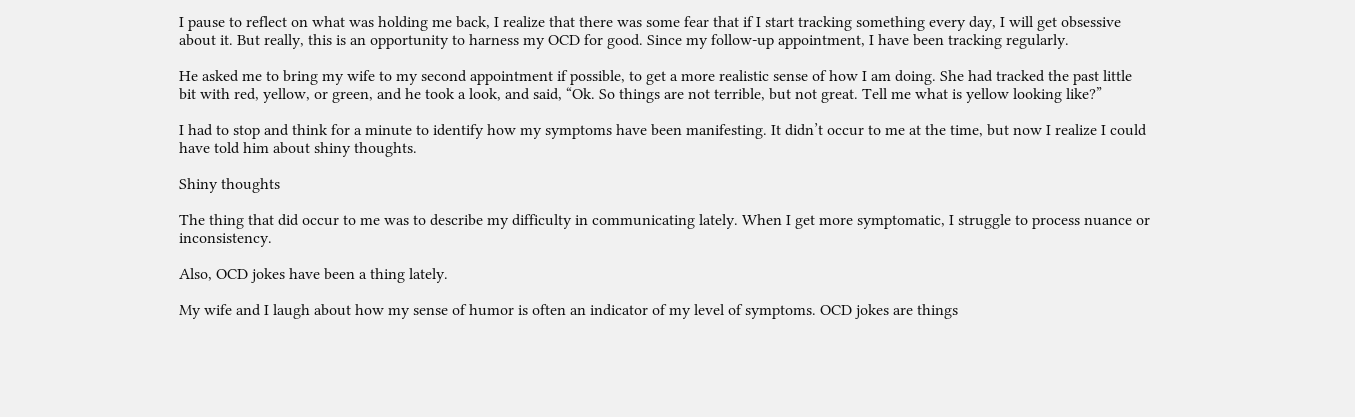I pause to reflect on what was holding me back, I realize that there was some fear that if I start tracking something every day, I will get obsessive about it. But really, this is an opportunity to harness my OCD for good. Since my follow-up appointment, I have been tracking regularly.

He asked me to bring my wife to my second appointment if possible, to get a more realistic sense of how I am doing. She had tracked the past little bit with red, yellow, or green, and he took a look, and said, “Ok. So things are not terrible, but not great. Tell me what is yellow looking like?”

I had to stop and think for a minute to identify how my symptoms have been manifesting. It didn’t occur to me at the time, but now I realize I could have told him about shiny thoughts.

Shiny thoughts

The thing that did occur to me was to describe my difficulty in communicating lately. When I get more symptomatic, I struggle to process nuance or inconsistency.

Also, OCD jokes have been a thing lately.

My wife and I laugh about how my sense of humor is often an indicator of my level of symptoms. OCD jokes are things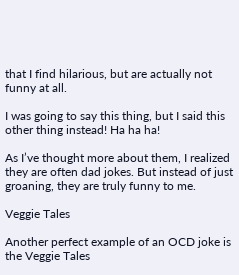that I find hilarious, but are actually not funny at all.

I was going to say this thing, but I said this other thing instead! Ha ha ha!

As I’ve thought more about them, I realized they are often dad jokes. But instead of just groaning, they are truly funny to me.

Veggie Tales

Another perfect example of an OCD joke is the Veggie Tales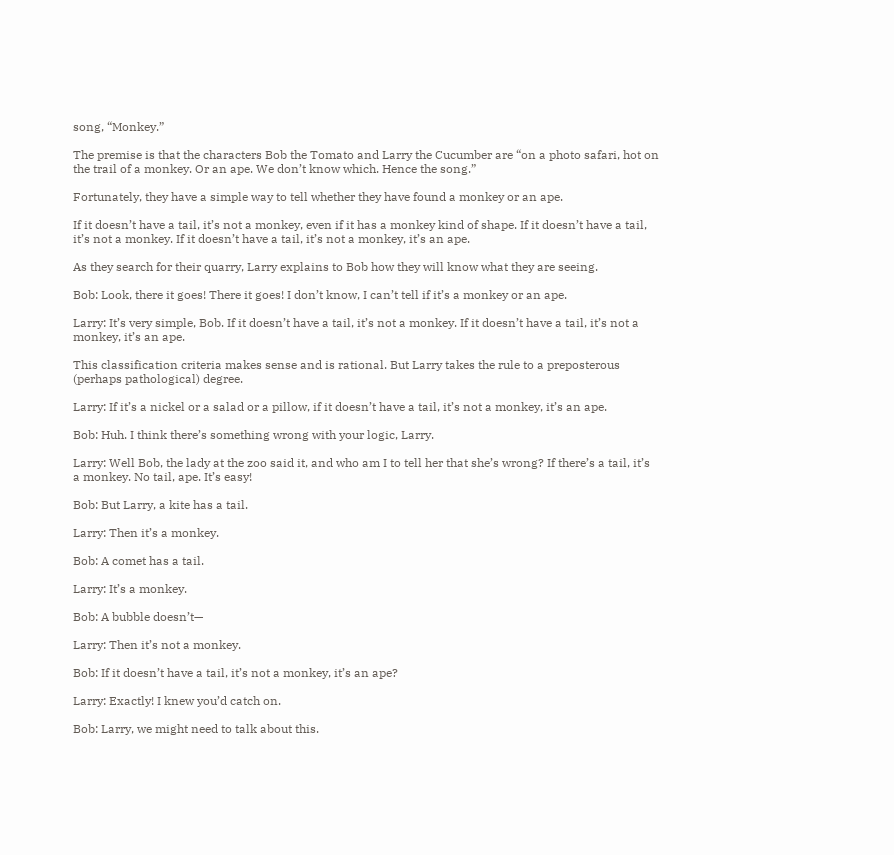song, “Monkey.”

The premise is that the characters Bob the Tomato and Larry the Cucumber are “on a photo safari, hot on the trail of a monkey. Or an ape. We don’t know which. Hence the song.”

Fortunately, they have a simple way to tell whether they have found a monkey or an ape.

If it doesn’t have a tail, it’s not a monkey, even if it has a monkey kind of shape. If it doesn’t have a tail, it’s not a monkey. If it doesn’t have a tail, it’s not a monkey, it’s an ape.

As they search for their quarry, Larry explains to Bob how they will know what they are seeing.

Bob: Look, there it goes! There it goes! I don’t know, I can’t tell if it’s a monkey or an ape.

Larry: It’s very simple, Bob. If it doesn’t have a tail, it’s not a monkey. If it doesn’t have a tail, it’s not a monkey, it’s an ape.

This classification criteria makes sense and is rational. But Larry takes the rule to a preposterous (perhaps pathological) degree.

Larry: If it’s a nickel or a salad or a pillow, if it doesn’t have a tail, it’s not a monkey, it’s an ape.

Bob: Huh. I think there’s something wrong with your logic, Larry.

Larry: Well Bob, the lady at the zoo said it, and who am I to tell her that she’s wrong? If there’s a tail, it’s a monkey. No tail, ape. It’s easy!

Bob: But Larry, a kite has a tail.

Larry: Then it’s a monkey.

Bob: A comet has a tail.

Larry: It’s a monkey.

Bob: A bubble doesn’t—

Larry: Then it’s not a monkey.

Bob: If it doesn’t have a tail, it’s not a monkey, it’s an ape?

Larry: Exactly! I knew you’d catch on.

Bob: Larry, we might need to talk about this.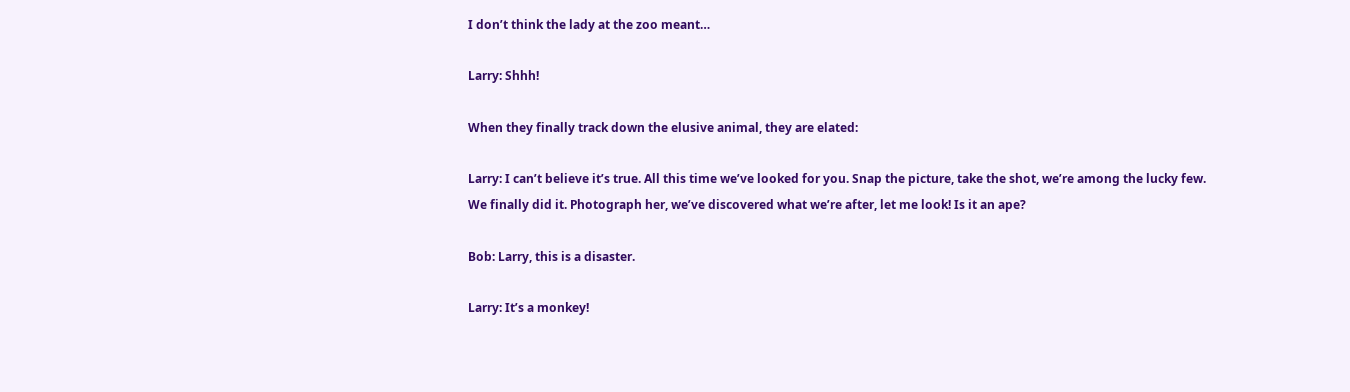I don’t think the lady at the zoo meant…

Larry: Shhh!

When they finally track down the elusive animal, they are elated:

Larry: I can’t believe it’s true. All this time we’ve looked for you. Snap the picture, take the shot, we’re among the lucky few. We finally did it. Photograph her, we’ve discovered what we’re after, let me look! Is it an ape?

Bob: Larry, this is a disaster.

Larry: It’s a monkey!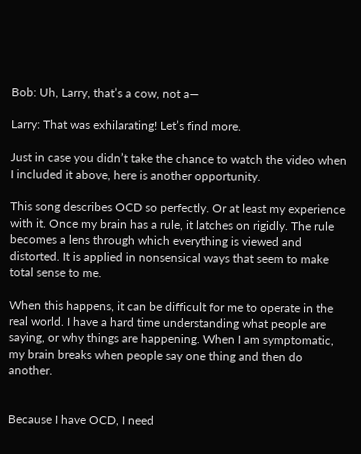Bob: Uh, Larry, that’s a cow, not a—

Larry: That was exhilarating! Let’s find more.

Just in case you didn’t take the chance to watch the video when I included it above, here is another opportunity.

This song describes OCD so perfectly. Or at least my experience with it. Once my brain has a rule, it latches on rigidly. The rule becomes a lens through which everything is viewed and distorted. It is applied in nonsensical ways that seem to make total sense to me.

When this happens, it can be difficult for me to operate in the real world. I have a hard time understanding what people are saying, or why things are happening. When I am symptomatic, my brain breaks when people say one thing and then do another.


Because I have OCD, I need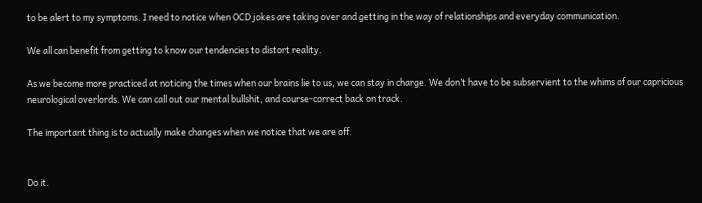to be alert to my symptoms. I need to notice when OCD jokes are taking over and getting in the way of relationships and everyday communication.

We all can benefit from getting to know our tendencies to distort reality.

As we become more practiced at noticing the times when our brains lie to us, we can stay in charge. We don’t have to be subservient to the whims of our capricious neurological overlords. We can call out our mental bullshit, and course-correct back on track.

The important thing is to actually make changes when we notice that we are off.


Do it.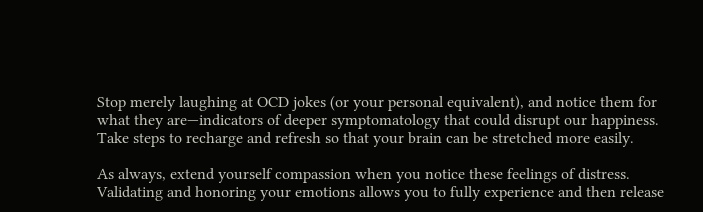Stop merely laughing at OCD jokes (or your personal equivalent), and notice them for what they are—indicators of deeper symptomatology that could disrupt our happiness. Take steps to recharge and refresh so that your brain can be stretched more easily.

As always, extend yourself compassion when you notice these feelings of distress. Validating and honoring your emotions allows you to fully experience and then release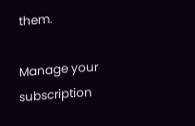them.

Manage your subscription